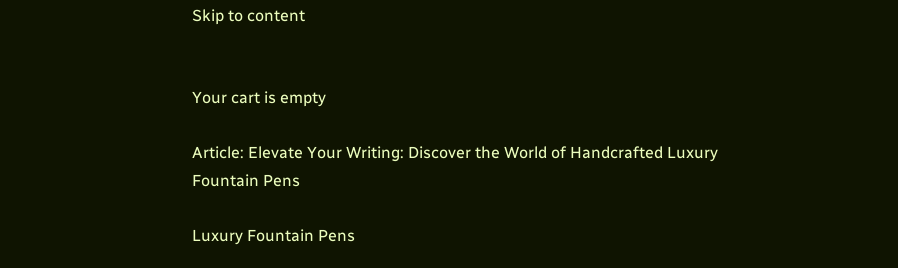Skip to content


Your cart is empty

Article: Elevate Your Writing: Discover the World of Handcrafted Luxury Fountain Pens

Luxury Fountain Pens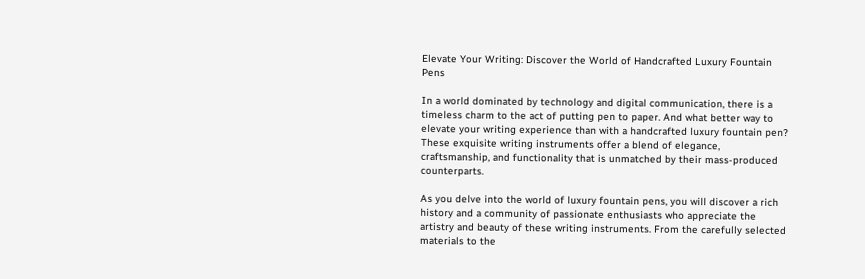Elevate Your Writing: Discover the World of Handcrafted Luxury Fountain Pens

In a world dominated by technology and digital communication, there is a timeless charm to the act of putting pen to paper. And what better way to elevate your writing experience than with a handcrafted luxury fountain pen? These exquisite writing instruments offer a blend of elegance, craftsmanship, and functionality that is unmatched by their mass-produced counterparts.

As you delve into the world of luxury fountain pens, you will discover a rich history and a community of passionate enthusiasts who appreciate the artistry and beauty of these writing instruments. From the carefully selected materials to the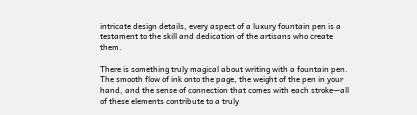intricate design details, every aspect of a luxury fountain pen is a testament to the skill and dedication of the artisans who create them.

There is something truly magical about writing with a fountain pen. The smooth flow of ink onto the page, the weight of the pen in your hand, and the sense of connection that comes with each stroke—all of these elements contribute to a truly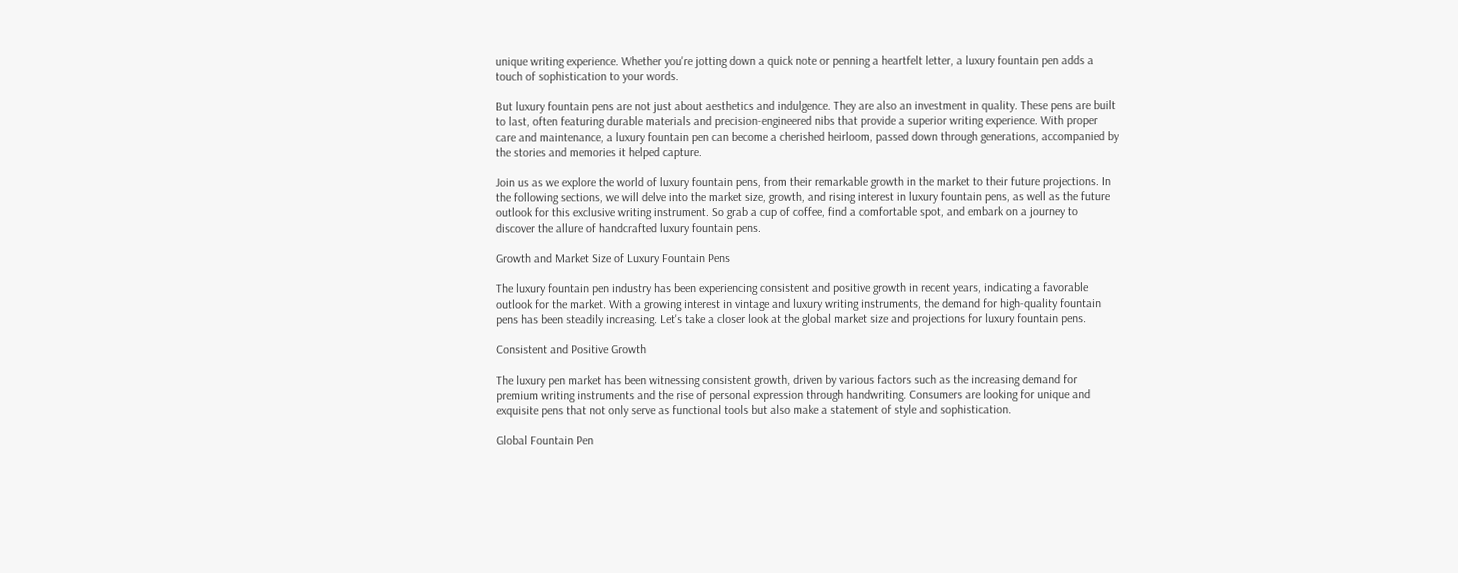unique writing experience. Whether you're jotting down a quick note or penning a heartfelt letter, a luxury fountain pen adds a touch of sophistication to your words.

But luxury fountain pens are not just about aesthetics and indulgence. They are also an investment in quality. These pens are built to last, often featuring durable materials and precision-engineered nibs that provide a superior writing experience. With proper care and maintenance, a luxury fountain pen can become a cherished heirloom, passed down through generations, accompanied by the stories and memories it helped capture.

Join us as we explore the world of luxury fountain pens, from their remarkable growth in the market to their future projections. In the following sections, we will delve into the market size, growth, and rising interest in luxury fountain pens, as well as the future outlook for this exclusive writing instrument. So grab a cup of coffee, find a comfortable spot, and embark on a journey to discover the allure of handcrafted luxury fountain pens.

Growth and Market Size of Luxury Fountain Pens

The luxury fountain pen industry has been experiencing consistent and positive growth in recent years, indicating a favorable outlook for the market. With a growing interest in vintage and luxury writing instruments, the demand for high-quality fountain pens has been steadily increasing. Let's take a closer look at the global market size and projections for luxury fountain pens.

Consistent and Positive Growth

The luxury pen market has been witnessing consistent growth, driven by various factors such as the increasing demand for premium writing instruments and the rise of personal expression through handwriting. Consumers are looking for unique and exquisite pens that not only serve as functional tools but also make a statement of style and sophistication.

Global Fountain Pen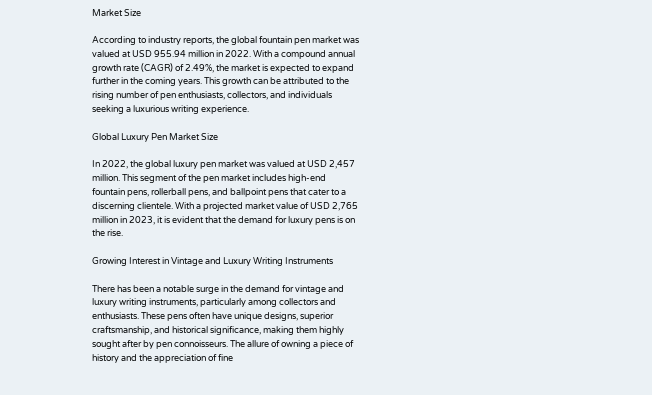Market Size

According to industry reports, the global fountain pen market was valued at USD 955.94 million in 2022. With a compound annual growth rate (CAGR) of 2.49%, the market is expected to expand further in the coming years. This growth can be attributed to the rising number of pen enthusiasts, collectors, and individuals seeking a luxurious writing experience.

Global Luxury Pen Market Size

In 2022, the global luxury pen market was valued at USD 2,457 million. This segment of the pen market includes high-end fountain pens, rollerball pens, and ballpoint pens that cater to a discerning clientele. With a projected market value of USD 2,765 million in 2023, it is evident that the demand for luxury pens is on the rise.

Growing Interest in Vintage and Luxury Writing Instruments

There has been a notable surge in the demand for vintage and luxury writing instruments, particularly among collectors and enthusiasts. These pens often have unique designs, superior craftsmanship, and historical significance, making them highly sought after by pen connoisseurs. The allure of owning a piece of history and the appreciation of fine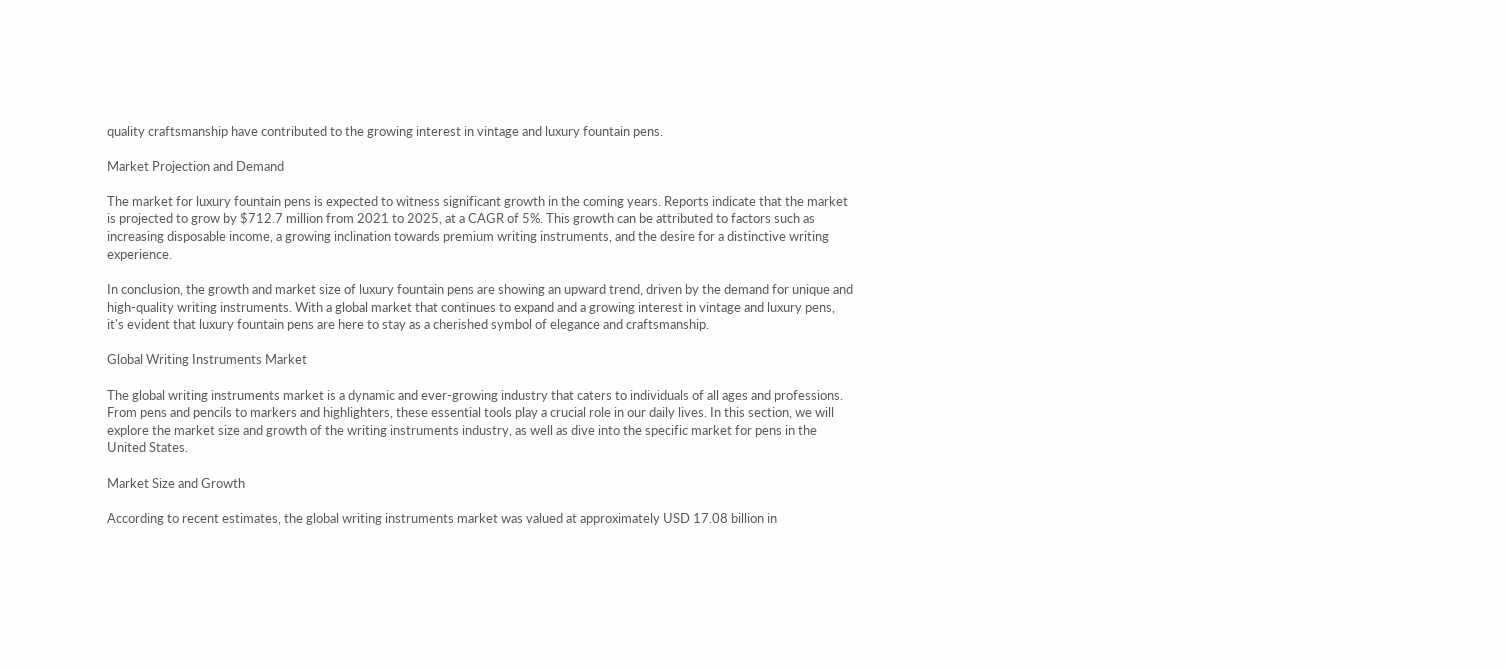quality craftsmanship have contributed to the growing interest in vintage and luxury fountain pens.

Market Projection and Demand

The market for luxury fountain pens is expected to witness significant growth in the coming years. Reports indicate that the market is projected to grow by $712.7 million from 2021 to 2025, at a CAGR of 5%. This growth can be attributed to factors such as increasing disposable income, a growing inclination towards premium writing instruments, and the desire for a distinctive writing experience.

In conclusion, the growth and market size of luxury fountain pens are showing an upward trend, driven by the demand for unique and high-quality writing instruments. With a global market that continues to expand and a growing interest in vintage and luxury pens, it's evident that luxury fountain pens are here to stay as a cherished symbol of elegance and craftsmanship.

Global Writing Instruments Market

The global writing instruments market is a dynamic and ever-growing industry that caters to individuals of all ages and professions. From pens and pencils to markers and highlighters, these essential tools play a crucial role in our daily lives. In this section, we will explore the market size and growth of the writing instruments industry, as well as dive into the specific market for pens in the United States.

Market Size and Growth

According to recent estimates, the global writing instruments market was valued at approximately USD 17.08 billion in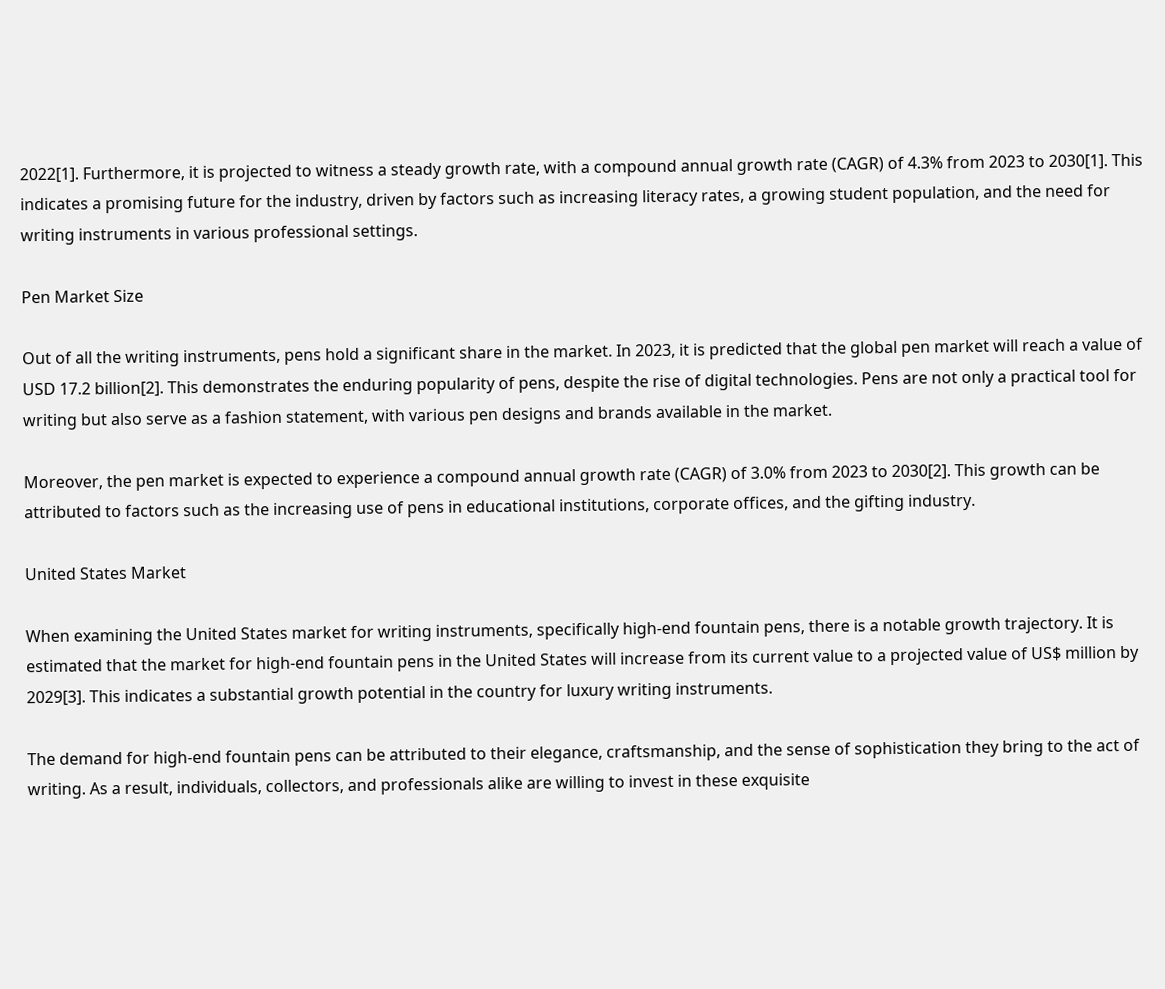2022[1]. Furthermore, it is projected to witness a steady growth rate, with a compound annual growth rate (CAGR) of 4.3% from 2023 to 2030[1]. This indicates a promising future for the industry, driven by factors such as increasing literacy rates, a growing student population, and the need for writing instruments in various professional settings.

Pen Market Size

Out of all the writing instruments, pens hold a significant share in the market. In 2023, it is predicted that the global pen market will reach a value of USD 17.2 billion[2]. This demonstrates the enduring popularity of pens, despite the rise of digital technologies. Pens are not only a practical tool for writing but also serve as a fashion statement, with various pen designs and brands available in the market.

Moreover, the pen market is expected to experience a compound annual growth rate (CAGR) of 3.0% from 2023 to 2030[2]. This growth can be attributed to factors such as the increasing use of pens in educational institutions, corporate offices, and the gifting industry.

United States Market

When examining the United States market for writing instruments, specifically high-end fountain pens, there is a notable growth trajectory. It is estimated that the market for high-end fountain pens in the United States will increase from its current value to a projected value of US$ million by 2029[3]. This indicates a substantial growth potential in the country for luxury writing instruments.

The demand for high-end fountain pens can be attributed to their elegance, craftsmanship, and the sense of sophistication they bring to the act of writing. As a result, individuals, collectors, and professionals alike are willing to invest in these exquisite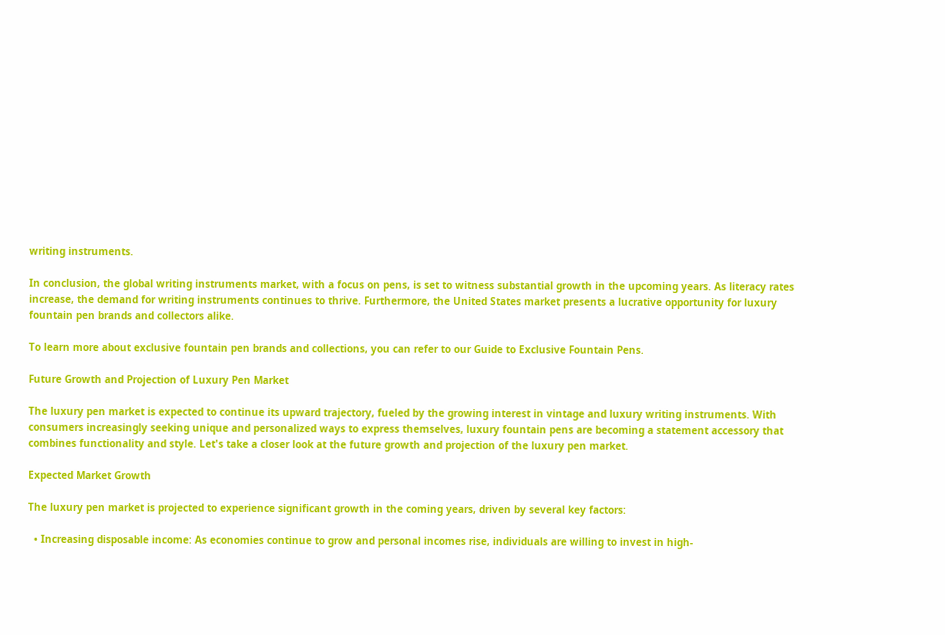writing instruments.

In conclusion, the global writing instruments market, with a focus on pens, is set to witness substantial growth in the upcoming years. As literacy rates increase, the demand for writing instruments continues to thrive. Furthermore, the United States market presents a lucrative opportunity for luxury fountain pen brands and collectors alike.

To learn more about exclusive fountain pen brands and collections, you can refer to our Guide to Exclusive Fountain Pens.

Future Growth and Projection of Luxury Pen Market

The luxury pen market is expected to continue its upward trajectory, fueled by the growing interest in vintage and luxury writing instruments. With consumers increasingly seeking unique and personalized ways to express themselves, luxury fountain pens are becoming a statement accessory that combines functionality and style. Let's take a closer look at the future growth and projection of the luxury pen market.

Expected Market Growth

The luxury pen market is projected to experience significant growth in the coming years, driven by several key factors:

  • Increasing disposable income: As economies continue to grow and personal incomes rise, individuals are willing to invest in high-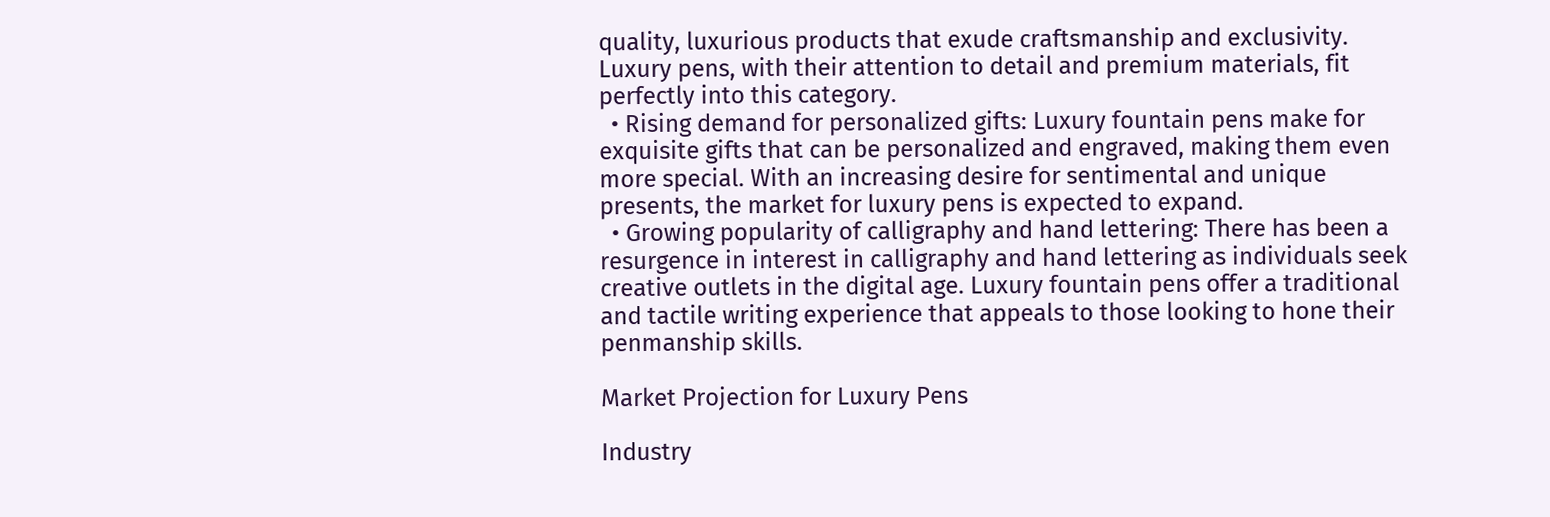quality, luxurious products that exude craftsmanship and exclusivity. Luxury pens, with their attention to detail and premium materials, fit perfectly into this category.
  • Rising demand for personalized gifts: Luxury fountain pens make for exquisite gifts that can be personalized and engraved, making them even more special. With an increasing desire for sentimental and unique presents, the market for luxury pens is expected to expand.
  • Growing popularity of calligraphy and hand lettering: There has been a resurgence in interest in calligraphy and hand lettering as individuals seek creative outlets in the digital age. Luxury fountain pens offer a traditional and tactile writing experience that appeals to those looking to hone their penmanship skills.

Market Projection for Luxury Pens

Industry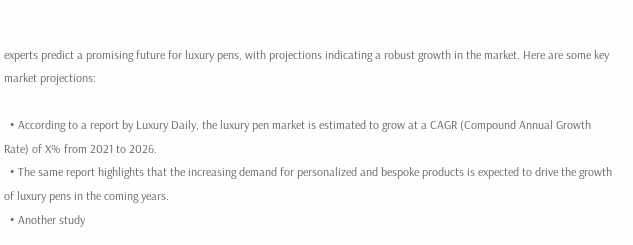experts predict a promising future for luxury pens, with projections indicating a robust growth in the market. Here are some key market projections:

  • According to a report by Luxury Daily, the luxury pen market is estimated to grow at a CAGR (Compound Annual Growth Rate) of X% from 2021 to 2026.
  • The same report highlights that the increasing demand for personalized and bespoke products is expected to drive the growth of luxury pens in the coming years.
  • Another study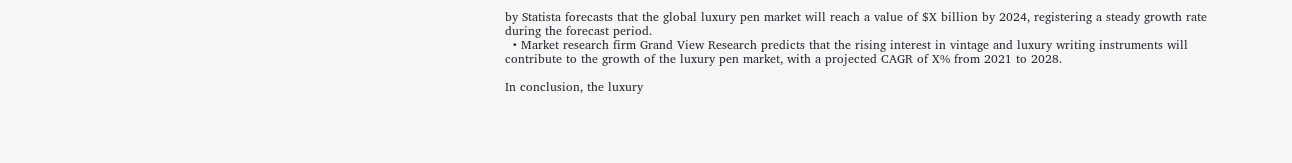by Statista forecasts that the global luxury pen market will reach a value of $X billion by 2024, registering a steady growth rate during the forecast period.
  • Market research firm Grand View Research predicts that the rising interest in vintage and luxury writing instruments will contribute to the growth of the luxury pen market, with a projected CAGR of X% from 2021 to 2028.

In conclusion, the luxury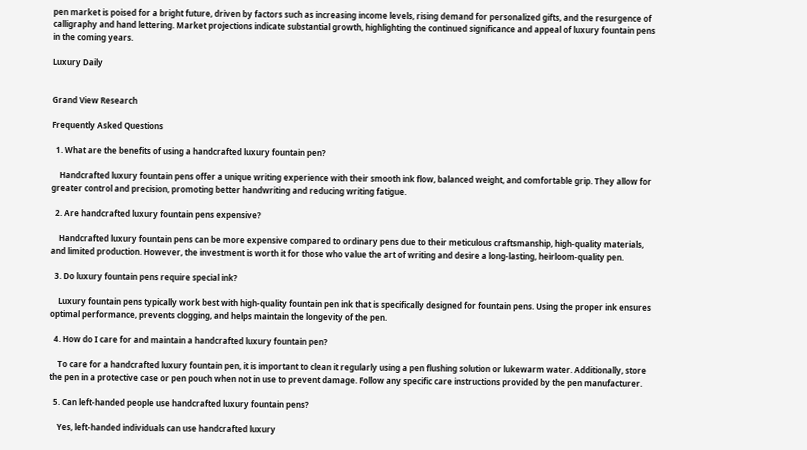pen market is poised for a bright future, driven by factors such as increasing income levels, rising demand for personalized gifts, and the resurgence of calligraphy and hand lettering. Market projections indicate substantial growth, highlighting the continued significance and appeal of luxury fountain pens in the coming years.

Luxury Daily


Grand View Research

Frequently Asked Questions

  1. What are the benefits of using a handcrafted luxury fountain pen?

    Handcrafted luxury fountain pens offer a unique writing experience with their smooth ink flow, balanced weight, and comfortable grip. They allow for greater control and precision, promoting better handwriting and reducing writing fatigue.

  2. Are handcrafted luxury fountain pens expensive?

    Handcrafted luxury fountain pens can be more expensive compared to ordinary pens due to their meticulous craftsmanship, high-quality materials, and limited production. However, the investment is worth it for those who value the art of writing and desire a long-lasting, heirloom-quality pen.

  3. Do luxury fountain pens require special ink?

    Luxury fountain pens typically work best with high-quality fountain pen ink that is specifically designed for fountain pens. Using the proper ink ensures optimal performance, prevents clogging, and helps maintain the longevity of the pen.

  4. How do I care for and maintain a handcrafted luxury fountain pen?

    To care for a handcrafted luxury fountain pen, it is important to clean it regularly using a pen flushing solution or lukewarm water. Additionally, store the pen in a protective case or pen pouch when not in use to prevent damage. Follow any specific care instructions provided by the pen manufacturer.

  5. Can left-handed people use handcrafted luxury fountain pens?

    Yes, left-handed individuals can use handcrafted luxury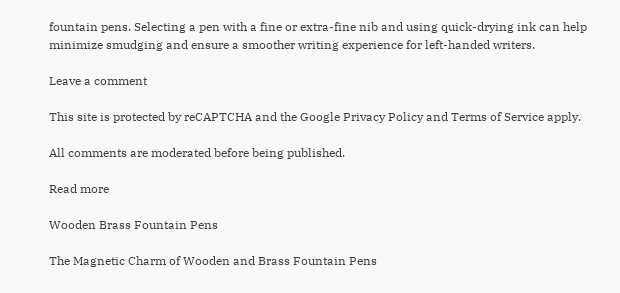fountain pens. Selecting a pen with a fine or extra-fine nib and using quick-drying ink can help minimize smudging and ensure a smoother writing experience for left-handed writers.

Leave a comment

This site is protected by reCAPTCHA and the Google Privacy Policy and Terms of Service apply.

All comments are moderated before being published.

Read more

Wooden Brass Fountain Pens

The Magnetic Charm of Wooden and Brass Fountain Pens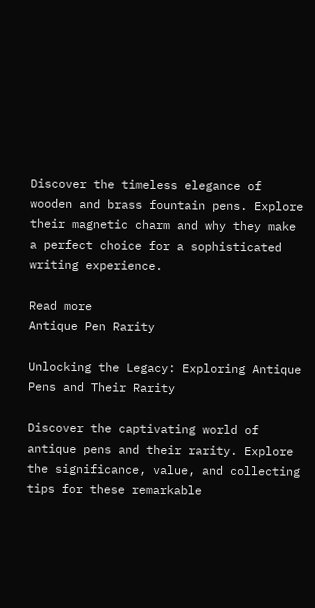Discover the timeless elegance of wooden and brass fountain pens. Explore their magnetic charm and why they make a perfect choice for a sophisticated writing experience.

Read more
Antique Pen Rarity

Unlocking the Legacy: Exploring Antique Pens and Their Rarity

Discover the captivating world of antique pens and their rarity. Explore the significance, value, and collecting tips for these remarkable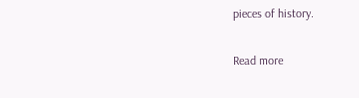pieces of history.

Read more